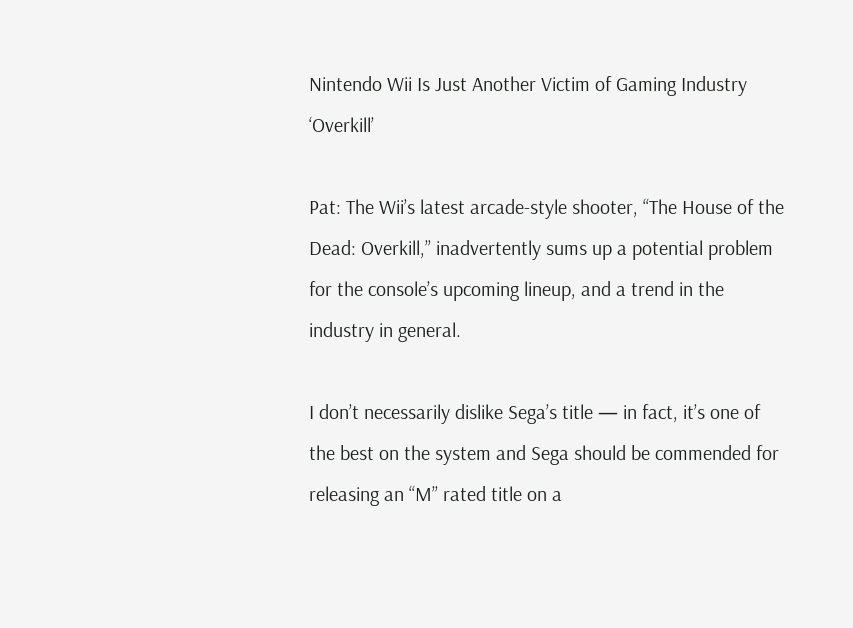Nintendo Wii Is Just Another Victim of Gaming Industry ‘Overkill’

Pat: The Wii’s latest arcade-style shooter, “The House of the Dead: Overkill,” inadvertently sums up a potential problem for the console’s upcoming lineup, and a trend in the industry in general.

I don’t necessarily dislike Sega’s title — in fact, it’s one of the best on the system and Sega should be commended for releasing an “M” rated title on a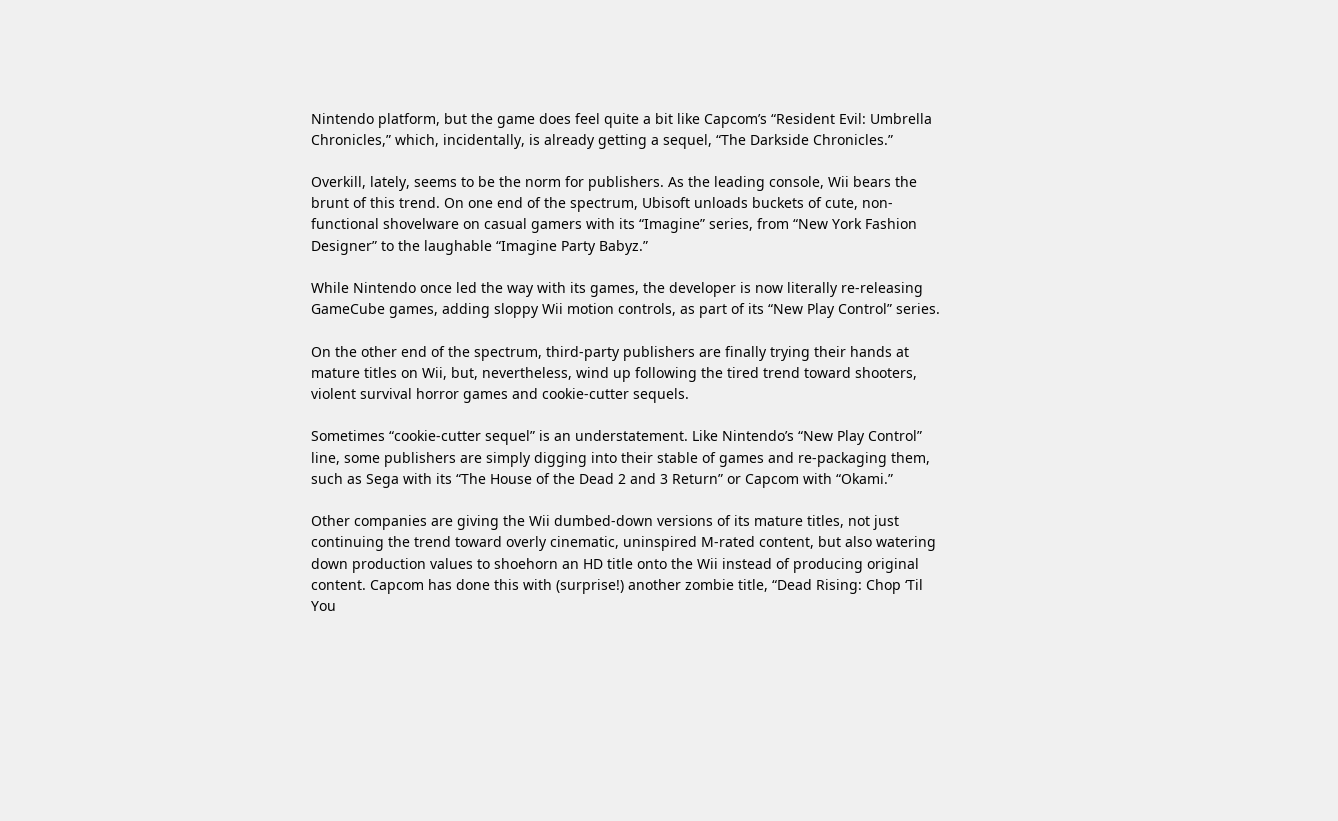Nintendo platform, but the game does feel quite a bit like Capcom’s “Resident Evil: Umbrella Chronicles,” which, incidentally, is already getting a sequel, “The Darkside Chronicles.”

Overkill, lately, seems to be the norm for publishers. As the leading console, Wii bears the brunt of this trend. On one end of the spectrum, Ubisoft unloads buckets of cute, non-functional shovelware on casual gamers with its “Imagine” series, from “New York Fashion Designer” to the laughable “Imagine Party Babyz.”

While Nintendo once led the way with its games, the developer is now literally re-releasing GameCube games, adding sloppy Wii motion controls, as part of its “New Play Control” series.

On the other end of the spectrum, third-party publishers are finally trying their hands at mature titles on Wii, but, nevertheless, wind up following the tired trend toward shooters, violent survival horror games and cookie-cutter sequels.

Sometimes “cookie-cutter sequel” is an understatement. Like Nintendo’s “New Play Control” line, some publishers are simply digging into their stable of games and re-packaging them, such as Sega with its “The House of the Dead 2 and 3 Return” or Capcom with “Okami.”

Other companies are giving the Wii dumbed-down versions of its mature titles, not just continuing the trend toward overly cinematic, uninspired M-rated content, but also watering down production values to shoehorn an HD title onto the Wii instead of producing original content. Capcom has done this with (surprise!) another zombie title, “Dead Rising: Chop ‘Til You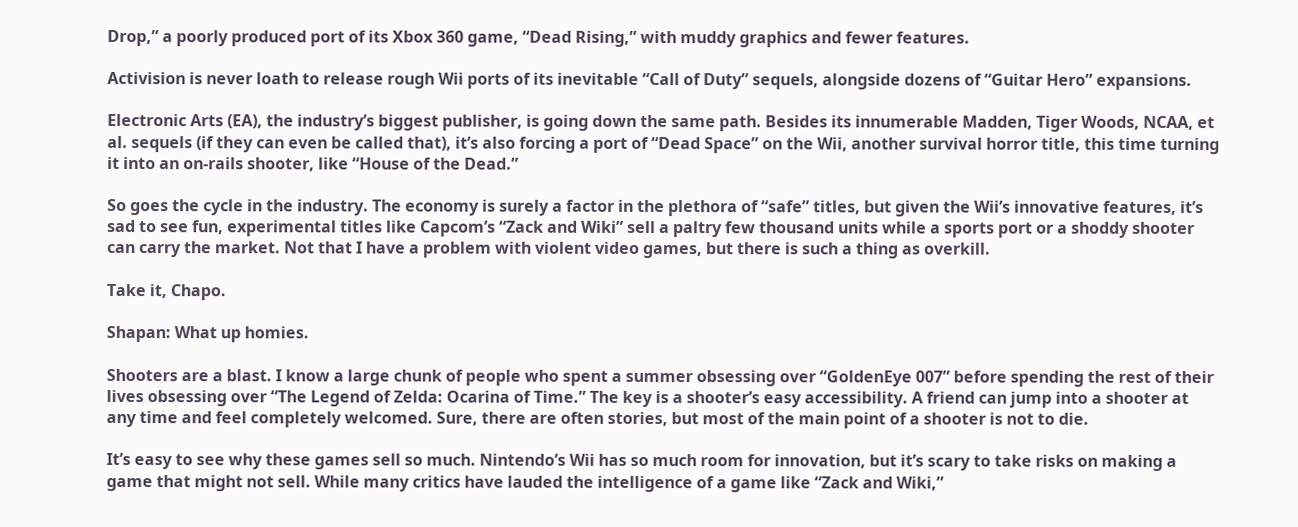Drop,” a poorly produced port of its Xbox 360 game, “Dead Rising,” with muddy graphics and fewer features.

Activision is never loath to release rough Wii ports of its inevitable “Call of Duty” sequels, alongside dozens of “Guitar Hero” expansions.

Electronic Arts (EA), the industry’s biggest publisher, is going down the same path. Besides its innumerable Madden, Tiger Woods, NCAA, et al. sequels (if they can even be called that), it’s also forcing a port of “Dead Space” on the Wii, another survival horror title, this time turning it into an on-rails shooter, like “House of the Dead.”

So goes the cycle in the industry. The economy is surely a factor in the plethora of “safe” titles, but given the Wii’s innovative features, it’s sad to see fun, experimental titles like Capcom’s “Zack and Wiki” sell a paltry few thousand units while a sports port or a shoddy shooter can carry the market. Not that I have a problem with violent video games, but there is such a thing as overkill.

Take it, Chapo.

Shapan: What up homies.

Shooters are a blast. I know a large chunk of people who spent a summer obsessing over “GoldenEye 007” before spending the rest of their lives obsessing over “The Legend of Zelda: Ocarina of Time.” The key is a shooter’s easy accessibility. A friend can jump into a shooter at any time and feel completely welcomed. Sure, there are often stories, but most of the main point of a shooter is not to die.

It’s easy to see why these games sell so much. Nintendo’s Wii has so much room for innovation, but it’s scary to take risks on making a game that might not sell. While many critics have lauded the intelligence of a game like “Zack and Wiki,”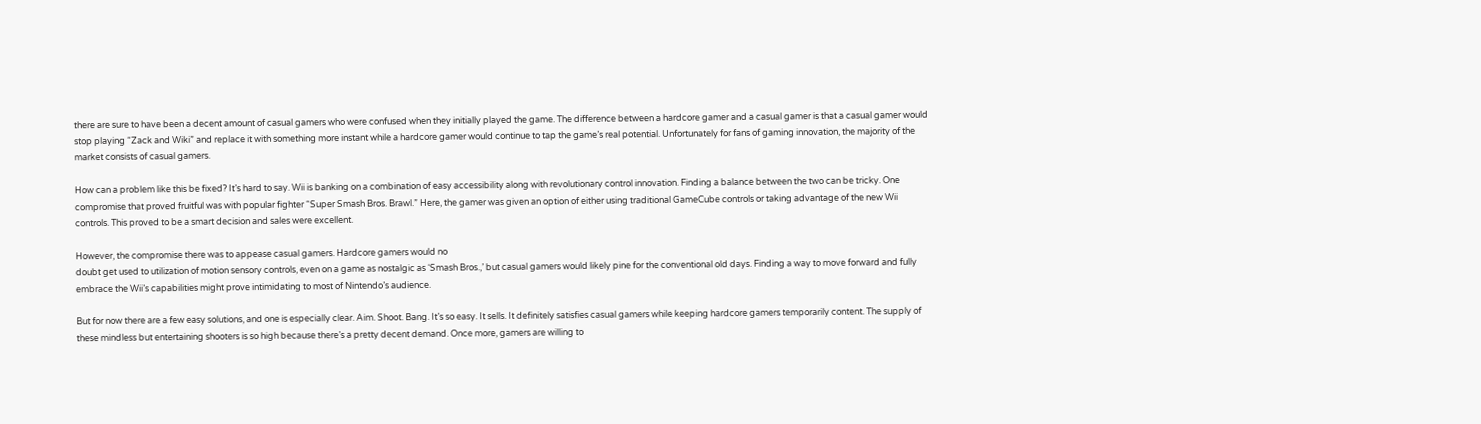there are sure to have been a decent amount of casual gamers who were confused when they initially played the game. The difference between a hardcore gamer and a casual gamer is that a casual gamer would stop playing “Zack and Wiki” and replace it with something more instant while a hardcore gamer would continue to tap the game’s real potential. Unfortunately for fans of gaming innovation, the majority of the market consists of casual gamers.

How can a problem like this be fixed? It’s hard to say. Wii is banking on a combination of easy accessibility along with revolutionary control innovation. Finding a balance between the two can be tricky. One compromise that proved fruitful was with popular fighter “Super Smash Bros. Brawl.” Here, the gamer was given an option of either using traditional GameCube controls or taking advantage of the new Wii controls. This proved to be a smart decision and sales were excellent.

However, the compromise there was to appease casual gamers. Hardcore gamers would no
doubt get used to utilization of motion sensory controls, even on a game as nostalgic as ‘Smash Bros.,’ but casual gamers would likely pine for the conventional old days. Finding a way to move forward and fully embrace the Wii’s capabilities might prove intimidating to most of Nintendo’s audience.

But for now there are a few easy solutions, and one is especially clear. Aim. Shoot. Bang. It’s so easy. It sells. It definitely satisfies casual gamers while keeping hardcore gamers temporarily content. The supply of these mindless but entertaining shooters is so high because there’s a pretty decent demand. Once more, gamers are willing to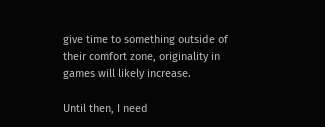give time to something outside of their comfort zone, originality in games will likely increase.

Until then, I need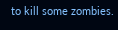to kill some zombies.